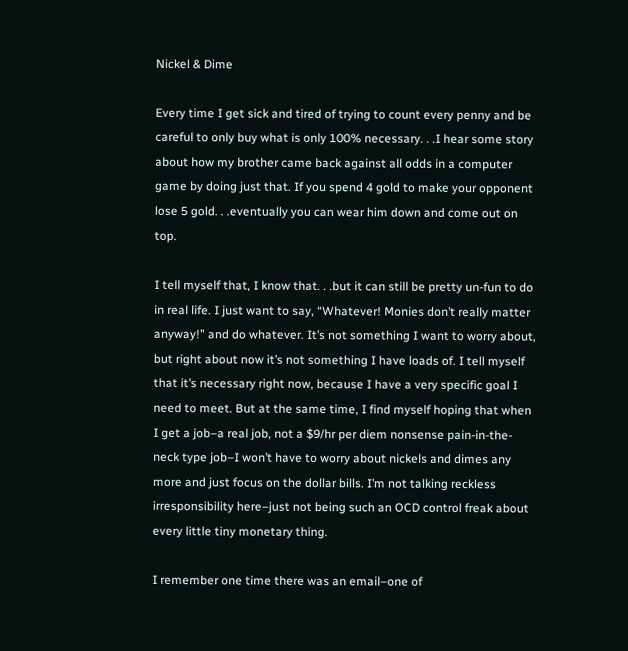Nickel & Dime

Every time I get sick and tired of trying to count every penny and be careful to only buy what is only 100% necessary. . .I hear some story about how my brother came back against all odds in a computer game by doing just that. If you spend 4 gold to make your opponent lose 5 gold. . .eventually you can wear him down and come out on top.

I tell myself that, I know that. . .but it can still be pretty un-fun to do in real life. I just want to say, “Whatever! Monies don’t really matter anyway!” and do whatever. It’s not something I want to worry about, but right about now it’s not something I have loads of. I tell myself that it’s necessary right now, because I have a very specific goal I need to meet. But at the same time, I find myself hoping that when I get a job–a real job, not a $9/hr per diem nonsense pain-in-the-neck type job–I won’t have to worry about nickels and dimes any more and just focus on the dollar bills. I’m not talking reckless irresponsibility here–just not being such an OCD control freak about every little tiny monetary thing.

I remember one time there was an email–one of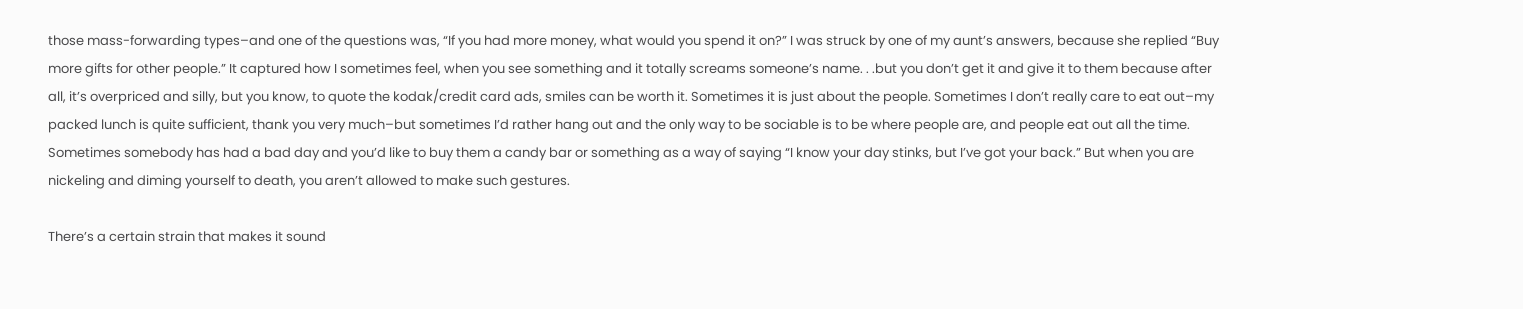those mass-forwarding types–and one of the questions was, “If you had more money, what would you spend it on?” I was struck by one of my aunt’s answers, because she replied “Buy more gifts for other people.” It captured how I sometimes feel, when you see something and it totally screams someone’s name. . .but you don’t get it and give it to them because after all, it’s overpriced and silly, but you know, to quote the kodak/credit card ads, smiles can be worth it. Sometimes it is just about the people. Sometimes I don’t really care to eat out–my packed lunch is quite sufficient, thank you very much–but sometimes I’d rather hang out and the only way to be sociable is to be where people are, and people eat out all the time. Sometimes somebody has had a bad day and you’d like to buy them a candy bar or something as a way of saying “I know your day stinks, but I’ve got your back.” But when you are nickeling and diming yourself to death, you aren’t allowed to make such gestures.

There’s a certain strain that makes it sound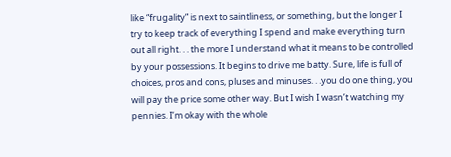like “frugality” is next to saintliness, or something, but the longer I try to keep track of everything I spend and make everything turn out all right. . . the more I understand what it means to be controlled by your possessions. It begins to drive me batty. Sure, life is full of choices, pros and cons, pluses and minuses. . .you do one thing, you will pay the price some other way. But I wish I wasn’t watching my pennies. I’m okay with the whole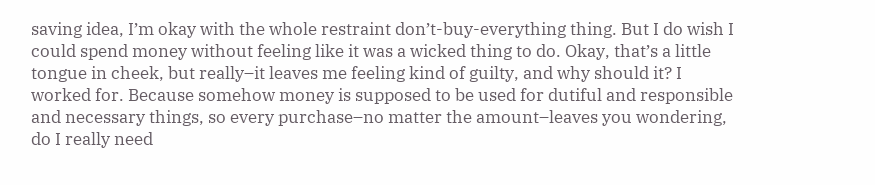saving idea, I’m okay with the whole restraint don’t-buy-everything thing. But I do wish I could spend money without feeling like it was a wicked thing to do. Okay, that’s a little tongue in cheek, but really–it leaves me feeling kind of guilty, and why should it? I worked for. Because somehow money is supposed to be used for dutiful and responsible and necessary things, so every purchase–no matter the amount–leaves you wondering, do I really need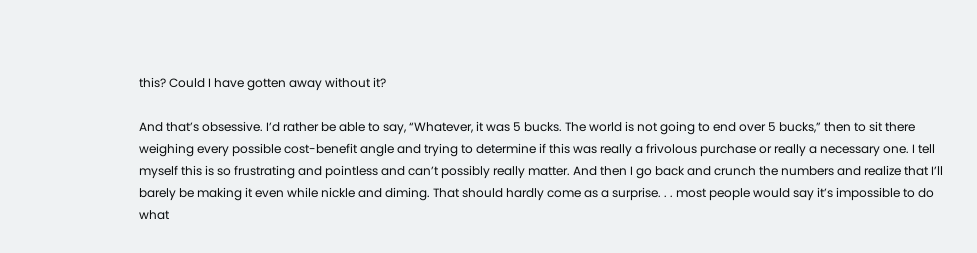this? Could I have gotten away without it?

And that’s obsessive. I’d rather be able to say, “Whatever, it was 5 bucks. The world is not going to end over 5 bucks,” then to sit there weighing every possible cost-benefit angle and trying to determine if this was really a frivolous purchase or really a necessary one. I tell myself this is so frustrating and pointless and can’t possibly really matter. And then I go back and crunch the numbers and realize that I’ll barely be making it even while nickle and diming. That should hardly come as a surprise. . . most people would say it’s impossible to do what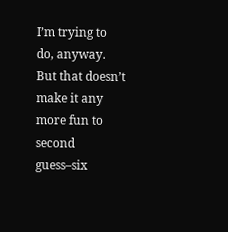I’m trying to do, anyway. But that doesn’t make it any more fun to second guess–six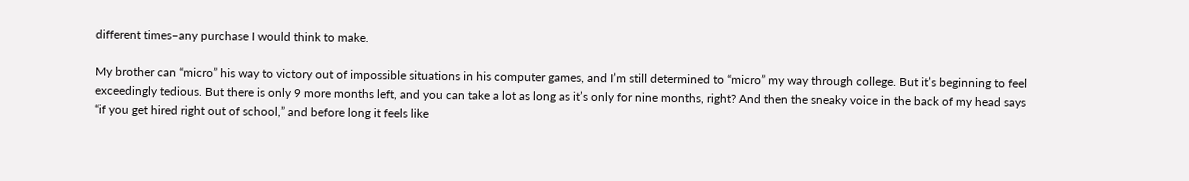different times–any purchase I would think to make.

My brother can “micro” his way to victory out of impossible situations in his computer games, and I’m still determined to “micro” my way through college. But it’s beginning to feel exceedingly tedious. But there is only 9 more months left, and you can take a lot as long as it’s only for nine months, right? And then the sneaky voice in the back of my head says “if you get hired right out of school,” and before long it feels like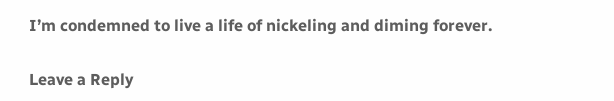I’m condemned to live a life of nickeling and diming forever.

Leave a Reply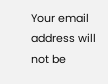Your email address will not be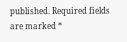published. Required fields are marked *